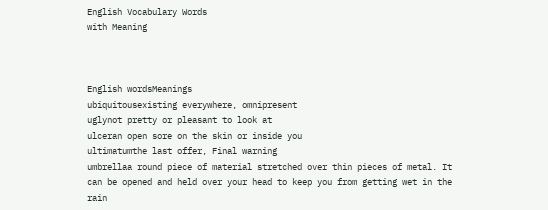English Vocabulary Words
with Meaning



English wordsMeanings
ubiquitousexisting everywhere, omnipresent
uglynot pretty or pleasant to look at
ulceran open sore on the skin or inside you
ultimatumthe last offer, Final warning
umbrellaa round piece of material stretched over thin pieces of metal. It can be opened and held over your head to keep you from getting wet in the rain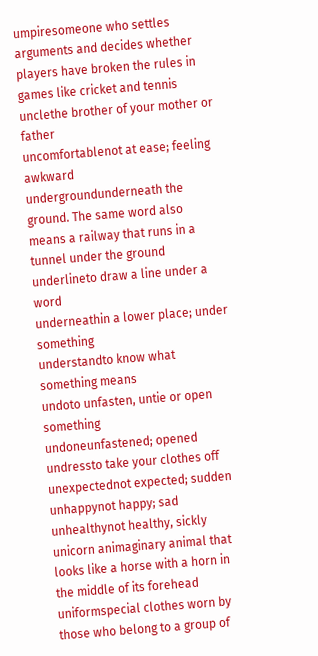umpiresomeone who settles arguments and decides whether players have broken the rules in games like cricket and tennis
unclethe brother of your mother or father
uncomfortablenot at ease; feeling awkward
undergroundunderneath the ground. The same word also means a railway that runs in a tunnel under the ground
underlineto draw a line under a word
underneathin a lower place; under something
understandto know what something means
undoto unfasten, untie or open something
undoneunfastened; opened
undressto take your clothes off
unexpectednot expected; sudden
unhappynot happy; sad
unhealthynot healthy, sickly
unicorn animaginary animal that looks like a horse with a horn in the middle of its forehead
uniformspecial clothes worn by those who belong to a group of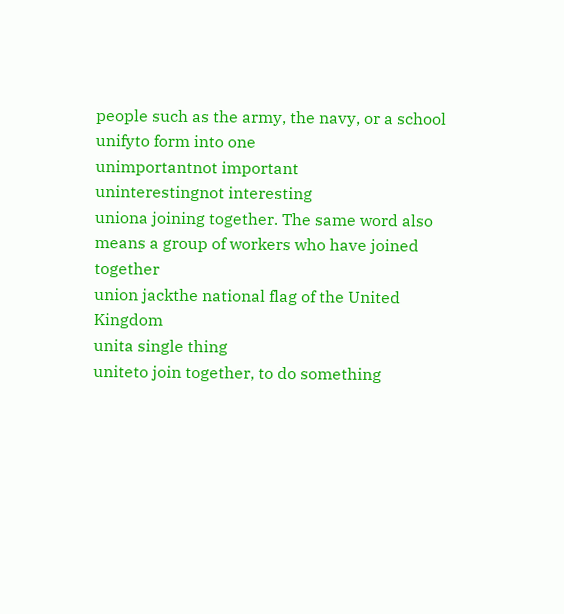people such as the army, the navy, or a school
unifyto form into one
unimportantnot important
uninterestingnot interesting
uniona joining together. The same word also means a group of workers who have joined together
union jackthe national flag of the United Kingdom
unita single thing
uniteto join together, to do something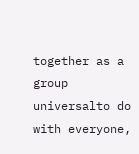together as a group
universalto do with everyone,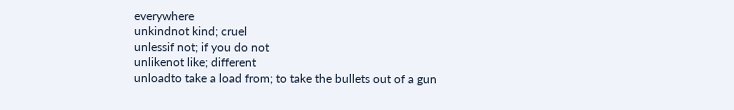everywhere
unkindnot kind; cruel
unlessif not; if you do not
unlikenot like; different
unloadto take a load from; to take the bullets out of a gun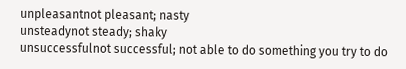unpleasantnot pleasant; nasty
unsteadynot steady; shaky
unsuccessfulnot successful; not able to do something you try to do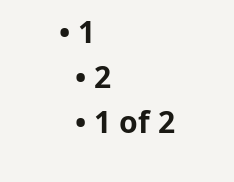• 1
  • 2
  • 1 of 2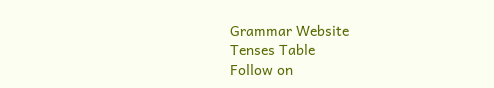Grammar Website
Tenses Table
Follow on